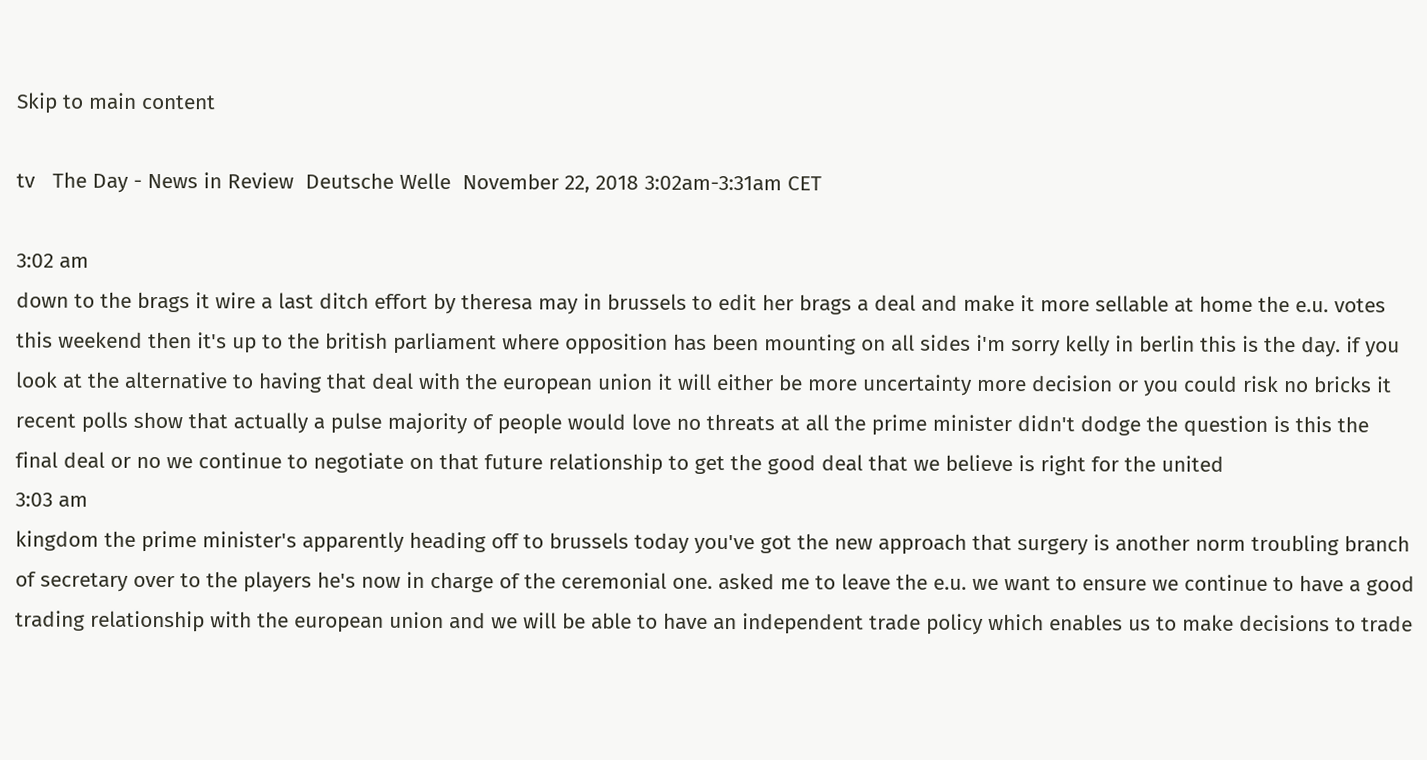Skip to main content

tv   The Day - News in Review  Deutsche Welle  November 22, 2018 3:02am-3:31am CET

3:02 am
down to the brags it wire a last ditch effort by theresa may in brussels to edit her brags a deal and make it more sellable at home the e.u. votes this weekend then it's up to the british parliament where opposition has been mounting on all sides i'm sorry kelly in berlin this is the day. if you look at the alternative to having that deal with the european union it will either be more uncertainty more decision or you could risk no bricks it recent polls show that actually a pulse majority of people would love no threats at all the prime minister didn't dodge the question is this the final deal or no we continue to negotiate on that future relationship to get the good deal that we believe is right for the united
3:03 am
kingdom the prime minister's apparently heading off to brussels today you've got the new approach that surgery is another norm troubling branch of secretary over to the players he's now in charge of the ceremonial one. asked me to leave the e.u. we want to ensure we continue to have a good trading relationship with the european union and we will be able to have an independent trade policy which enables us to make decisions to trade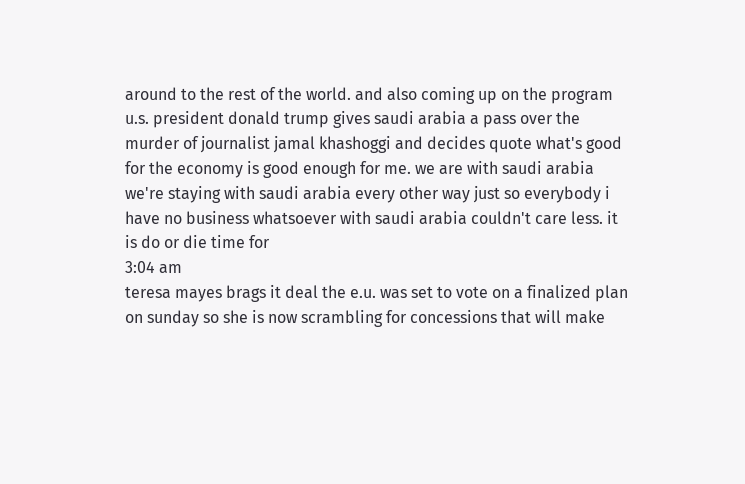around to the rest of the world. and also coming up on the program u.s. president donald trump gives saudi arabia a pass over the murder of journalist jamal khashoggi and decides quote what's good for the economy is good enough for me. we are with saudi arabia we're staying with saudi arabia every other way just so everybody i have no business whatsoever with saudi arabia couldn't care less. it is do or die time for
3:04 am
teresa mayes brags it deal the e.u. was set to vote on a finalized plan on sunday so she is now scrambling for concessions that will make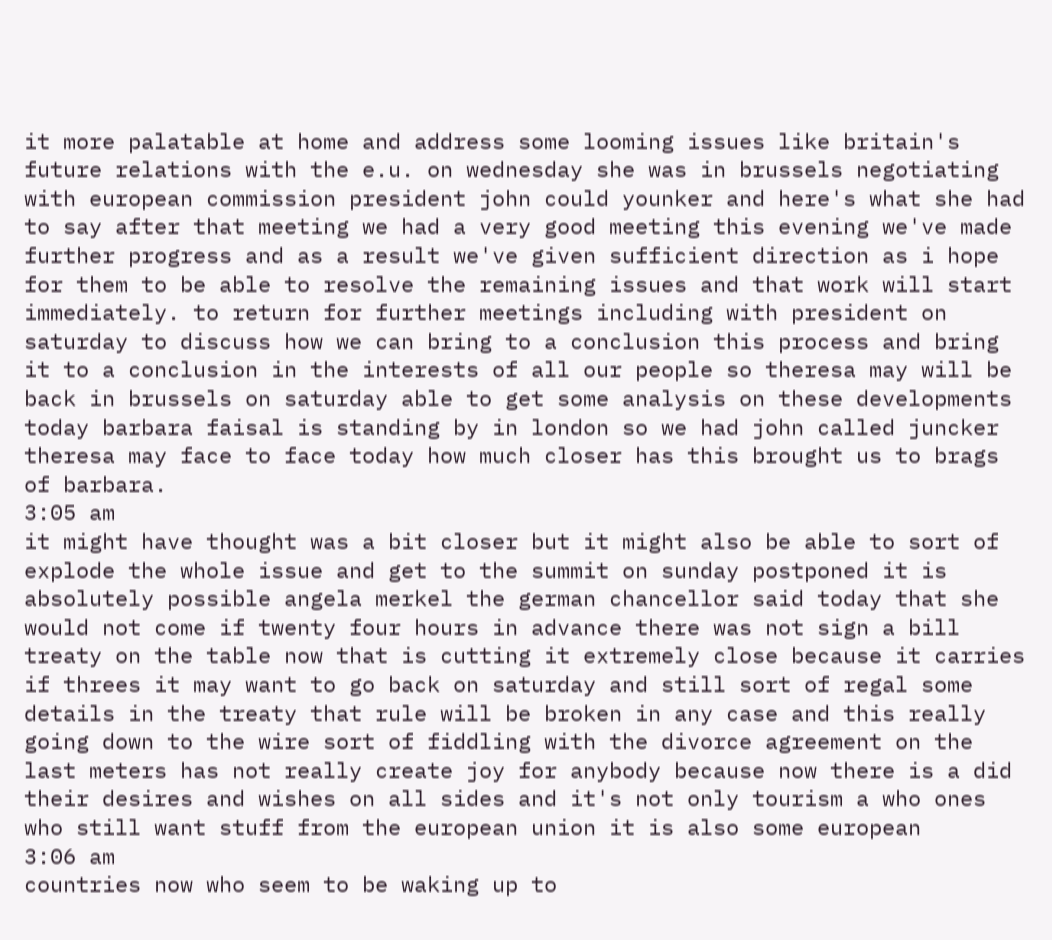it more palatable at home and address some looming issues like britain's future relations with the e.u. on wednesday she was in brussels negotiating with european commission president john could younker and here's what she had to say after that meeting we had a very good meeting this evening we've made further progress and as a result we've given sufficient direction as i hope for them to be able to resolve the remaining issues and that work will start immediately. to return for further meetings including with president on saturday to discuss how we can bring to a conclusion this process and bring it to a conclusion in the interests of all our people so theresa may will be back in brussels on saturday able to get some analysis on these developments today barbara faisal is standing by in london so we had john called juncker theresa may face to face today how much closer has this brought us to brags of barbara.
3:05 am
it might have thought was a bit closer but it might also be able to sort of explode the whole issue and get to the summit on sunday postponed it is absolutely possible angela merkel the german chancellor said today that she would not come if twenty four hours in advance there was not sign a bill treaty on the table now that is cutting it extremely close because it carries if threes it may want to go back on saturday and still sort of regal some details in the treaty that rule will be broken in any case and this really going down to the wire sort of fiddling with the divorce agreement on the last meters has not really create joy for anybody because now there is a did their desires and wishes on all sides and it's not only tourism a who ones who still want stuff from the european union it is also some european
3:06 am
countries now who seem to be waking up to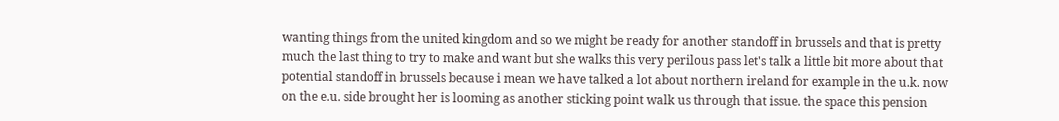wanting things from the united kingdom and so we might be ready for another standoff in brussels and that is pretty much the last thing to try to make and want but she walks this very perilous pass let's talk a little bit more about that potential standoff in brussels because i mean we have talked a lot about northern ireland for example in the u.k. now on the e.u. side brought her is looming as another sticking point walk us through that issue. the space this pension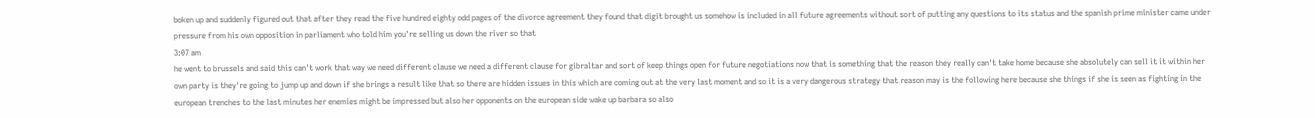boken up and suddenly figured out that after they read the five hundred eighty odd pages of the divorce agreement they found that digit brought us somehow is included in all future agreements without sort of putting any questions to its status and the spanish prime minister came under pressure from his own opposition in parliament who told him you're selling us down the river so that
3:07 am
he went to brussels and said this can't work that way we need different clause we need a different clause for gibraltar and sort of keep things open for future negotiations now that is something that the reason they really can't take home because she absolutely can sell it it within her own party is they're going to jump up and down if she brings a result like that so there are hidden issues in this which are coming out at the very last moment and so it is a very dangerous strategy that reason may is the following here because she things if she is seen as fighting in the european trenches to the last minutes her enemies might be impressed but also her opponents on the european side wake up barbara so also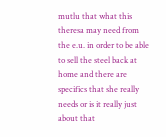mutlu that what this theresa may need from the e.u. in order to be able to sell the steel back at home and there are specifics that she really needs or is it really just about that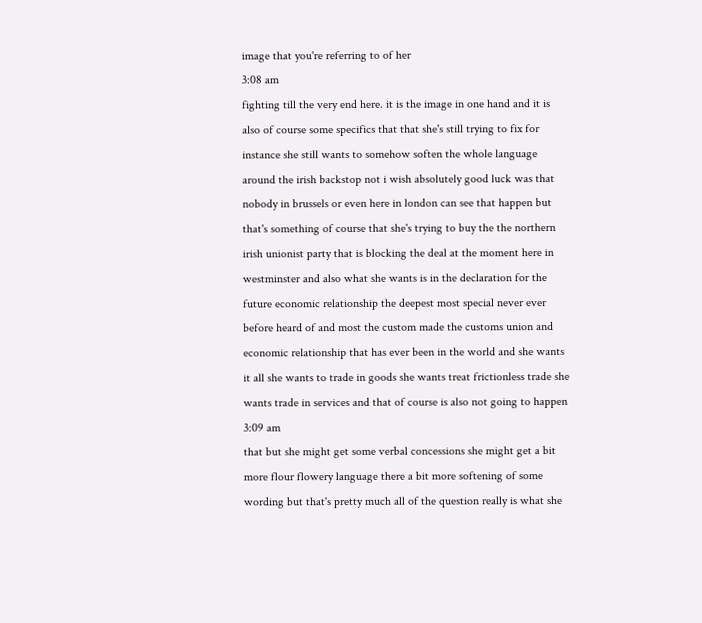image that you're referring to of her
3:08 am
fighting till the very end here. it is the image in one hand and it is also of course some specifics that that she's still trying to fix for instance she still wants to somehow soften the whole language around the irish backstop not i wish absolutely good luck was that nobody in brussels or even here in london can see that happen but that's something of course that she's trying to buy the the northern irish unionist party that is blocking the deal at the moment here in westminster and also what she wants is in the declaration for the future economic relationship the deepest most special never ever before heard of and most the custom made the customs union and economic relationship that has ever been in the world and she wants it all she wants to trade in goods she wants treat frictionless trade she wants trade in services and that of course is also not going to happen
3:09 am
that but she might get some verbal concessions she might get a bit more flour flowery language there a bit more softening of some wording but that's pretty much all of the question really is what she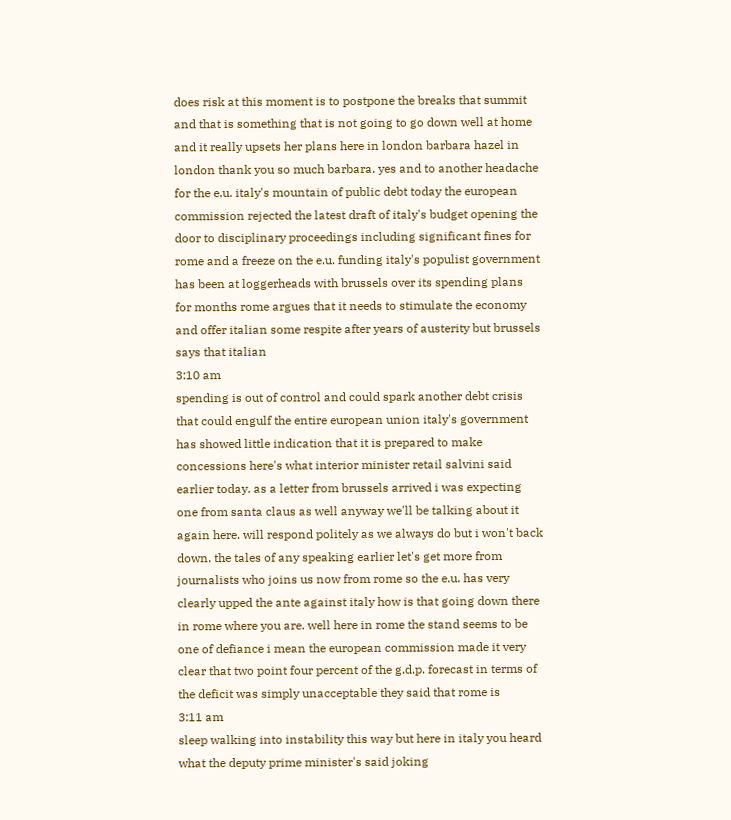does risk at this moment is to postpone the breaks that summit and that is something that is not going to go down well at home and it really upsets her plans here in london barbara hazel in london thank you so much barbara. yes and to another headache for the e.u. italy's mountain of public debt today the european commission rejected the latest draft of italy's budget opening the door to disciplinary proceedings including significant fines for rome and a freeze on the e.u. funding italy's populist government has been at loggerheads with brussels over its spending plans for months rome argues that it needs to stimulate the economy and offer italian some respite after years of austerity but brussels says that italian
3:10 am
spending is out of control and could spark another debt crisis that could engulf the entire european union italy's government has showed little indication that it is prepared to make concessions here's what interior minister retail salvini said earlier today. as a letter from brussels arrived i was expecting one from santa claus as well anyway we'll be talking about it again here. will respond politely as we always do but i won't back down. the tales of any speaking earlier let's get more from journalists who joins us now from rome so the e.u. has very clearly upped the ante against italy how is that going down there in rome where you are. well here in rome the stand seems to be one of defiance i mean the european commission made it very clear that two point four percent of the g.d.p. forecast in terms of the deficit was simply unacceptable they said that rome is
3:11 am
sleep walking into instability this way but here in italy you heard what the deputy prime minister's said joking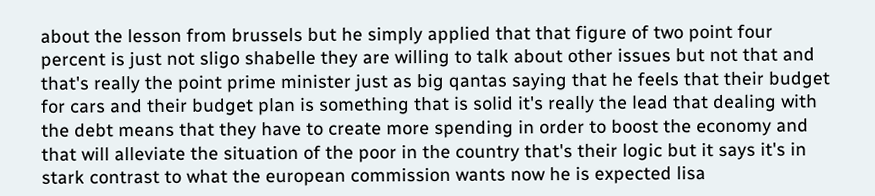about the lesson from brussels but he simply applied that that figure of two point four percent is just not sligo shabelle they are willing to talk about other issues but not that and that's really the point prime minister just as big qantas saying that he feels that their budget for cars and their budget plan is something that is solid it's really the lead that dealing with the debt means that they have to create more spending in order to boost the economy and that will alleviate the situation of the poor in the country that's their logic but it says it's in stark contrast to what the european commission wants now he is expected lisa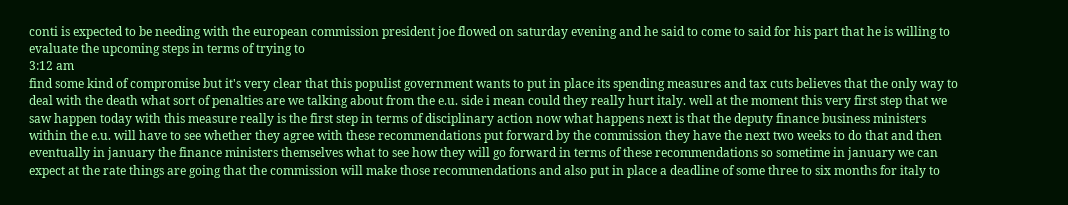conti is expected to be needing with the european commission president joe flowed on saturday evening and he said to come to said for his part that he is willing to evaluate the upcoming steps in terms of trying to
3:12 am
find some kind of compromise but it's very clear that this populist government wants to put in place its spending measures and tax cuts believes that the only way to deal with the death what sort of penalties are we talking about from the e.u. side i mean could they really hurt italy. well at the moment this very first step that we saw happen today with this measure really is the first step in terms of disciplinary action now what happens next is that the deputy finance business ministers within the e.u. will have to see whether they agree with these recommendations put forward by the commission they have the next two weeks to do that and then eventually in january the finance ministers themselves what to see how they will go forward in terms of these recommendations so sometime in january we can expect at the rate things are going that the commission will make those recommendations and also put in place a deadline of some three to six months for italy to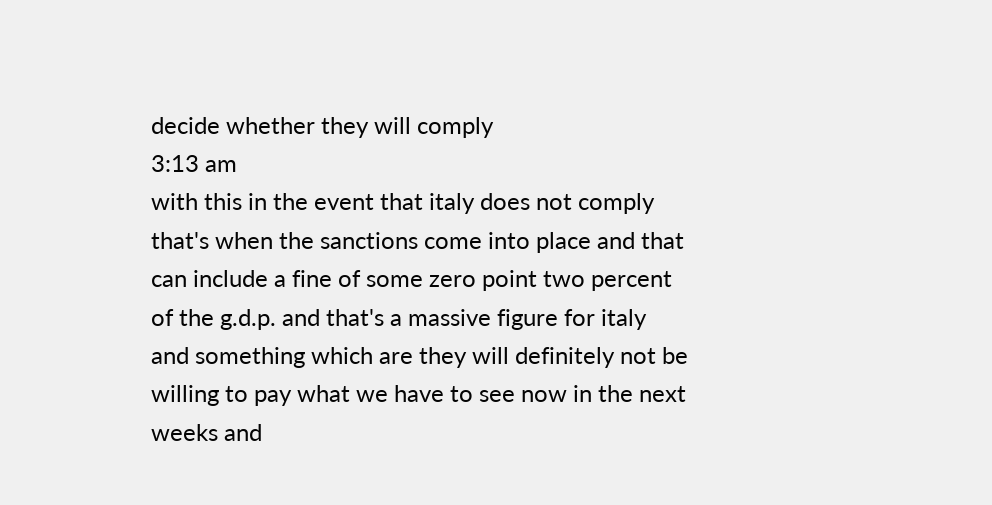decide whether they will comply
3:13 am
with this in the event that italy does not comply that's when the sanctions come into place and that can include a fine of some zero point two percent of the g.d.p. and that's a massive figure for italy and something which are they will definitely not be willing to pay what we have to see now in the next weeks and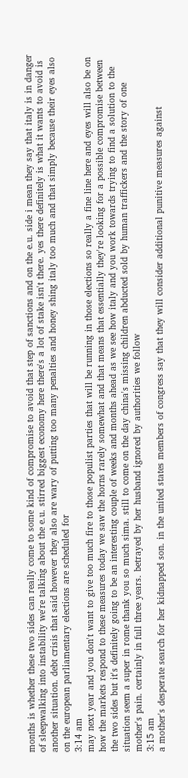months is whether these two sides can really come to some kind of compromise to avoid that step of sanctions and on the e.u. side i mean they say that italy is in danger of sleepwalking into instability we're talking about the e.u. stirred biggest economy here there's a lot of stake isn't there. yes there definitely is what it wants to avoid is another situation. debt crisis that said however they also are wary of putting too many penalties and honey shing italy too much and that simply because their eyes also on the european parliamentary elections are scheduled for
3:14 am
may next year and you don't want to give too much fire to those populist parties that will be running in those elections so really a fine line here and eyes will also be on how the markets respond to these measures today we saw the horns rarely somewhat and that means that essentially they're looking for a possible compromise between the two sides but it's definitely going to be an interesting couple of weeks and months ahead as we see how italy and you work towards trying to find a solution to the situation seem a super in rome thank you so much sima. still to come on the day china's missing children abducted sold by human traffickers and the story of one mother's pain. certainly in full three years. betrayed by her husband ignored by authorities we follow
3:15 am
a mother's desperate search for her kidnapped son. in the united states members of congress say that they will consider additional punitive measures against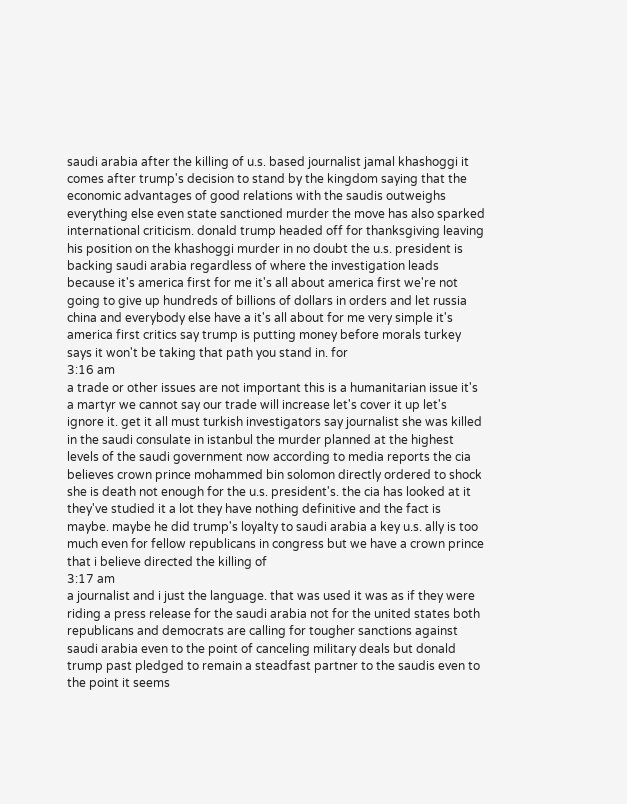saudi arabia after the killing of u.s. based journalist jamal khashoggi it comes after trump's decision to stand by the kingdom saying that the economic advantages of good relations with the saudis outweighs everything else even state sanctioned murder the move has also sparked international criticism. donald trump headed off for thanksgiving leaving his position on the khashoggi murder in no doubt the u.s. president is backing saudi arabia regardless of where the investigation leads because it's america first for me it's all about america first we're not going to give up hundreds of billions of dollars in orders and let russia china and everybody else have a it's all about for me very simple it's america first critics say trump is putting money before morals turkey says it won't be taking that path you stand in. for
3:16 am
a trade or other issues are not important this is a humanitarian issue it's a martyr we cannot say our trade will increase let's cover it up let's ignore it. get it all must turkish investigators say journalist she was killed in the saudi consulate in istanbul the murder planned at the highest levels of the saudi government now according to media reports the cia believes crown prince mohammed bin solomon directly ordered to shock she is death not enough for the u.s. president's. the cia has looked at it they've studied it a lot they have nothing definitive and the fact is maybe. maybe he did trump's loyalty to saudi arabia a key u.s. ally is too much even for fellow republicans in congress but we have a crown prince that i believe directed the killing of
3:17 am
a journalist and i just the language. that was used it was as if they were riding a press release for the saudi arabia not for the united states both republicans and democrats are calling for tougher sanctions against saudi arabia even to the point of canceling military deals but donald trump past pledged to remain a steadfast partner to the saudis even to the point it seems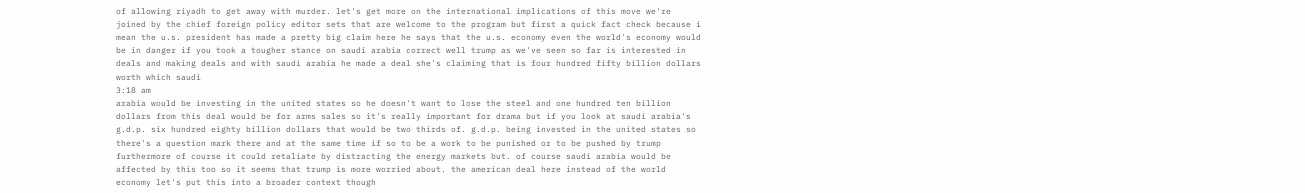of allowing riyadh to get away with murder. let's get more on the international implications of this move we're joined by the chief foreign policy editor sets that are welcome to the program but first a quick fact check because i mean the u.s. president has made a pretty big claim here he says that the u.s. economy even the world's economy would be in danger if you took a tougher stance on saudi arabia correct well trump as we've seen so far is interested in deals and making deals and with saudi arabia he made a deal she's claiming that is four hundred fifty billion dollars worth which saudi
3:18 am
arabia would be investing in the united states so he doesn't want to lose the steel and one hundred ten billion dollars from this deal would be for arms sales so it's really important for drama but if you look at saudi arabia's g.d.p. six hundred eighty billion dollars that would be two thirds of. g.d.p. being invested in the united states so there's a question mark there and at the same time if so to be a work to be punished or to be pushed by trump furthermore of course it could retaliate by distracting the energy markets but. of course saudi arabia would be affected by this too so it seems that trump is more worried about. the american deal here instead of the world economy let's put this into a broader context though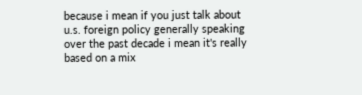because i mean if you just talk about u.s. foreign policy generally speaking over the past decade i mean it's really based on a mix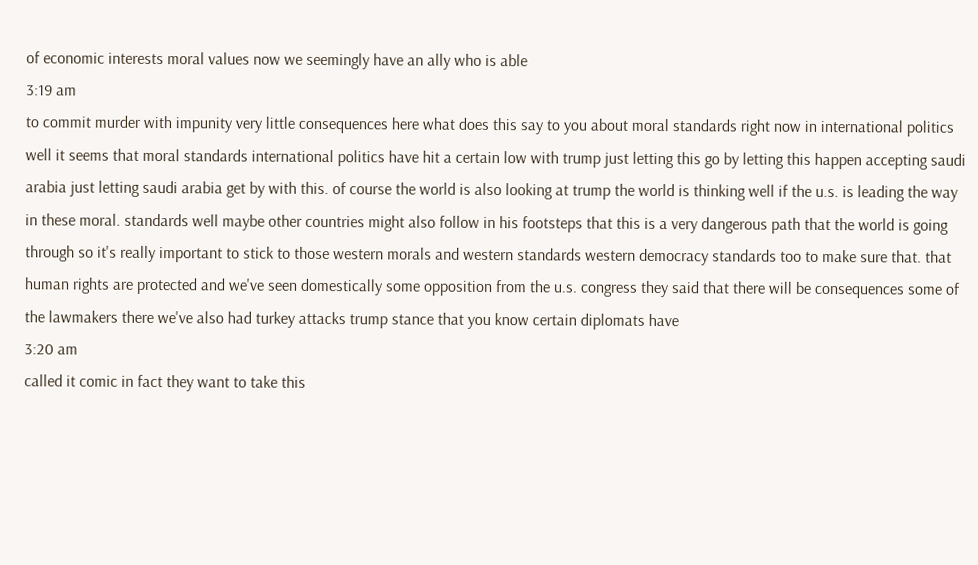of economic interests moral values now we seemingly have an ally who is able
3:19 am
to commit murder with impunity very little consequences here what does this say to you about moral standards right now in international politics well it seems that moral standards international politics have hit a certain low with trump just letting this go by letting this happen accepting saudi arabia just letting saudi arabia get by with this. of course the world is also looking at trump the world is thinking well if the u.s. is leading the way in these moral. standards well maybe other countries might also follow in his footsteps that this is a very dangerous path that the world is going through so it's really important to stick to those western morals and western standards western democracy standards too to make sure that. that human rights are protected and we've seen domestically some opposition from the u.s. congress they said that there will be consequences some of the lawmakers there we've also had turkey attacks trump stance that you know certain diplomats have
3:20 am
called it comic in fact they want to take this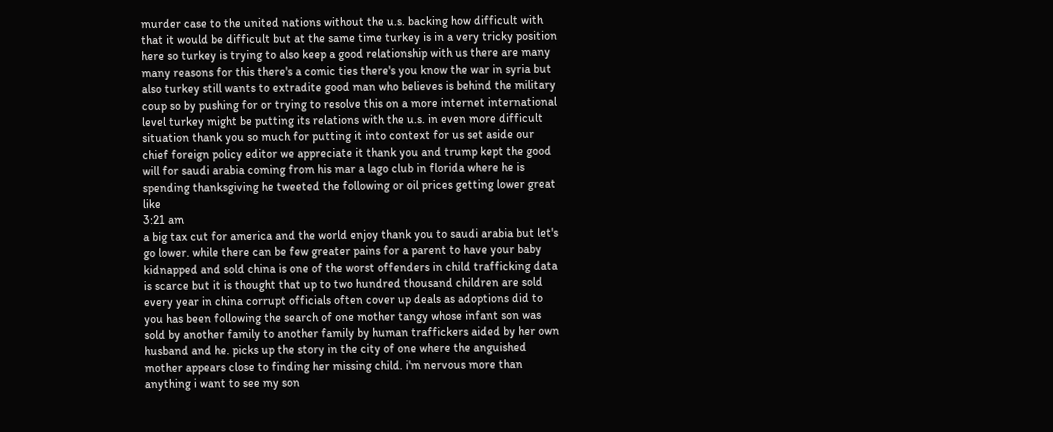murder case to the united nations without the u.s. backing how difficult with that it would be difficult but at the same time turkey is in a very tricky position here so turkey is trying to also keep a good relationship with us there are many many reasons for this there's a comic ties there's you know the war in syria but also turkey still wants to extradite good man who believes is behind the military coup so by pushing for or trying to resolve this on a more internet international level turkey might be putting its relations with the u.s. in even more difficult situation thank you so much for putting it into context for us set aside our chief foreign policy editor we appreciate it thank you and trump kept the good will for saudi arabia coming from his mar a lago club in florida where he is spending thanksgiving he tweeted the following or oil prices getting lower great like
3:21 am
a big tax cut for america and the world enjoy thank you to saudi arabia but let's go lower. while there can be few greater pains for a parent to have your baby kidnapped and sold china is one of the worst offenders in child trafficking data is scarce but it is thought that up to two hundred thousand children are sold every year in china corrupt officials often cover up deals as adoptions did to you has been following the search of one mother tangy whose infant son was sold by another family to another family by human traffickers aided by her own husband and he. picks up the story in the city of one where the anguished mother appears close to finding her missing child. i'm nervous more than anything i want to see my son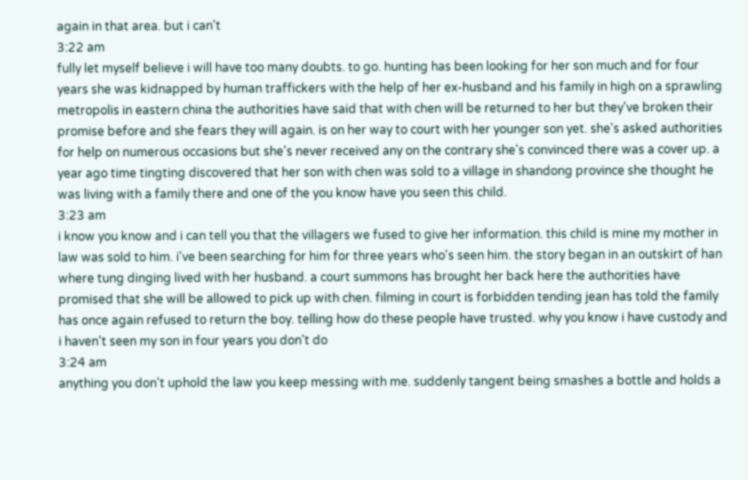again in that area. but i can't
3:22 am
fully let myself believe i will have too many doubts. to go. hunting has been looking for her son much and for four years she was kidnapped by human traffickers with the help of her ex-husband and his family in high on a sprawling metropolis in eastern china the authorities have said that with chen will be returned to her but they've broken their promise before and she fears they will again. is on her way to court with her younger son yet. she's asked authorities for help on numerous occasions but she's never received any on the contrary she's convinced there was a cover up. a year ago time tingting discovered that her son with chen was sold to a village in shandong province she thought he was living with a family there and one of the you know have you seen this child.
3:23 am
i know you know and i can tell you that the villagers we fused to give her information. this child is mine my mother in law was sold to him. i've been searching for him for three years who's seen him. the story began in an outskirt of han where tung dinging lived with her husband. a court summons has brought her back here the authorities have promised that she will be allowed to pick up with chen. filming in court is forbidden tending jean has told the family has once again refused to return the boy. telling how do these people have trusted. why you know i have custody and i haven't seen my son in four years you don't do
3:24 am
anything you don't uphold the law you keep messing with me. suddenly tangent being smashes a bottle and holds a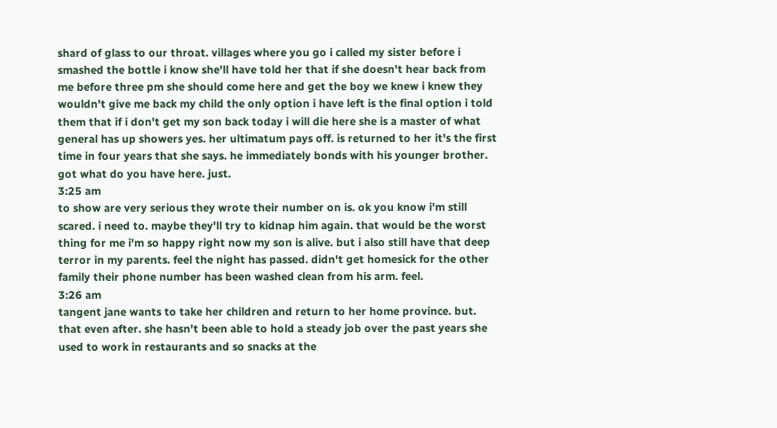shard of glass to our throat. villages where you go i called my sister before i smashed the bottle i know she'll have told her that if she doesn't hear back from me before three pm she should come here and get the boy we knew i knew they wouldn't give me back my child the only option i have left is the final option i told them that if i don't get my son back today i will die here she is a master of what general has up showers yes. her ultimatum pays off. is returned to her it's the first time in four years that she says. he immediately bonds with his younger brother. got what do you have here. just.
3:25 am
to show are very serious they wrote their number on is. ok you know i'm still scared. i need to. maybe they'll try to kidnap him again. that would be the worst thing for me i'm so happy right now my son is alive. but i also still have that deep terror in my parents. feel the night has passed. didn't get homesick for the other family their phone number has been washed clean from his arm. feel.
3:26 am
tangent jane wants to take her children and return to her home province. but. that even after. she hasn't been able to hold a steady job over the past years she used to work in restaurants and so snacks at the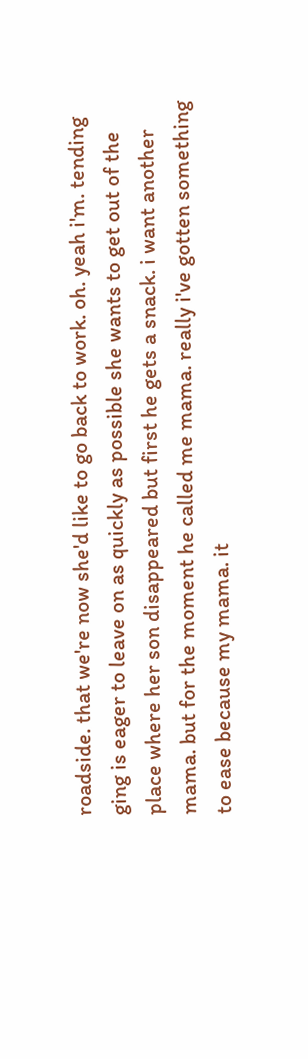roadside. that we're now she'd like to go back to work. oh. yeah i'm. tending ging is eager to leave on as quickly as possible she wants to get out of the place where her son disappeared but first he gets a snack. i want another mama. but for the moment he called me mama. really i've gotten something to ease because my mama. it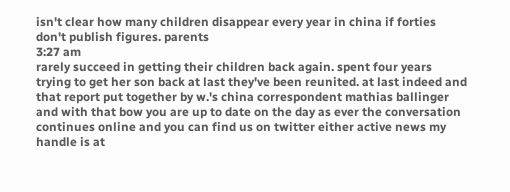isn't clear how many children disappear every year in china if forties don't publish figures. parents
3:27 am
rarely succeed in getting their children back again. spent four years trying to get her son back at last they've been reunited. at last indeed and that report put together by w.'s china correspondent mathias ballinger and with that bow you are up to date on the day as ever the conversation continues online and you can find us on twitter either active news my handle is at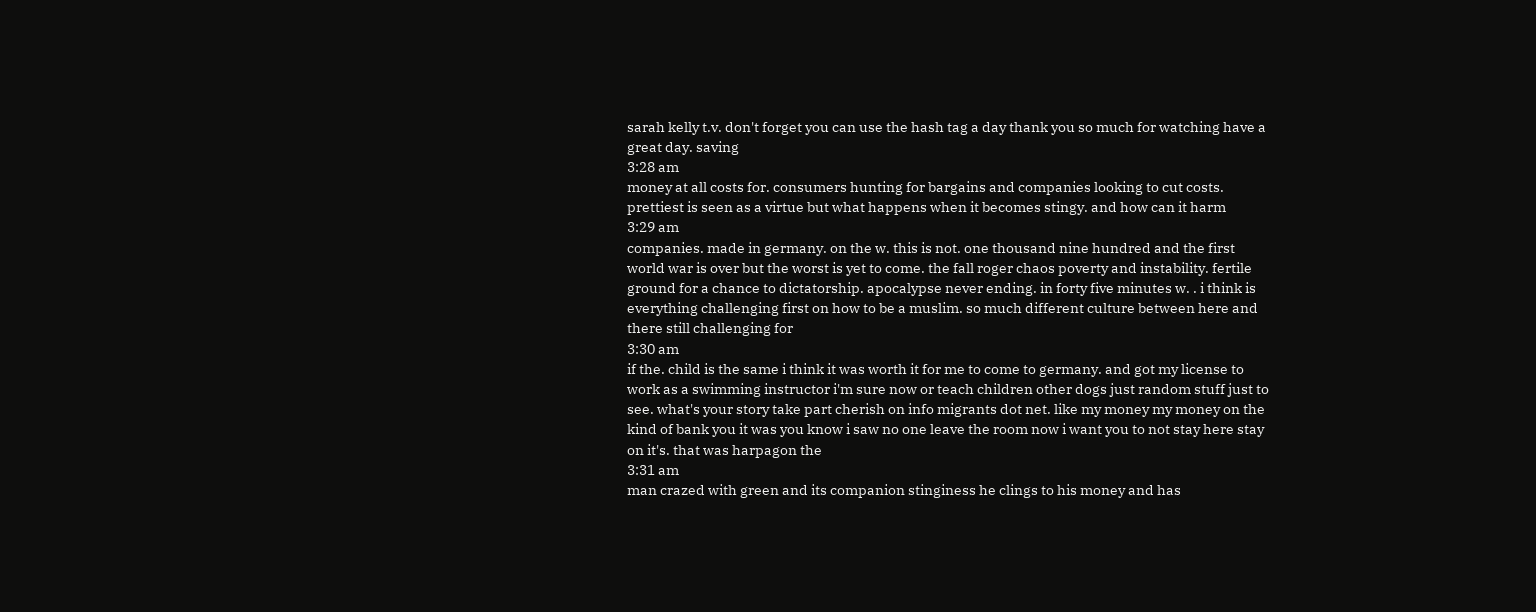sarah kelly t.v. don't forget you can use the hash tag a day thank you so much for watching have a great day. saving
3:28 am
money at all costs for. consumers hunting for bargains and companies looking to cut costs. prettiest is seen as a virtue but what happens when it becomes stingy. and how can it harm
3:29 am
companies. made in germany. on the w. this is not. one thousand nine hundred and the first world war is over but the worst is yet to come. the fall roger chaos poverty and instability. fertile ground for a chance to dictatorship. apocalypse never ending. in forty five minutes w. . i think is everything challenging first on how to be a muslim. so much different culture between here and there still challenging for
3:30 am
if the. child is the same i think it was worth it for me to come to germany. and got my license to work as a swimming instructor i'm sure now or teach children other dogs just random stuff just to see. what's your story take part cherish on info migrants dot net. like my money my money on the kind of bank you it was you know i saw no one leave the room now i want you to not stay here stay on it's. that was harpagon the
3:31 am
man crazed with green and its companion stinginess he clings to his money and has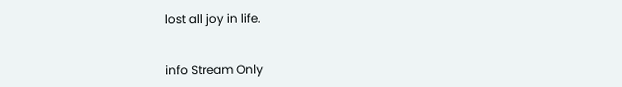lost all joy in life.


info Stream Only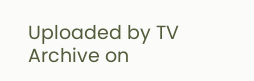Uploaded by TV Archive on